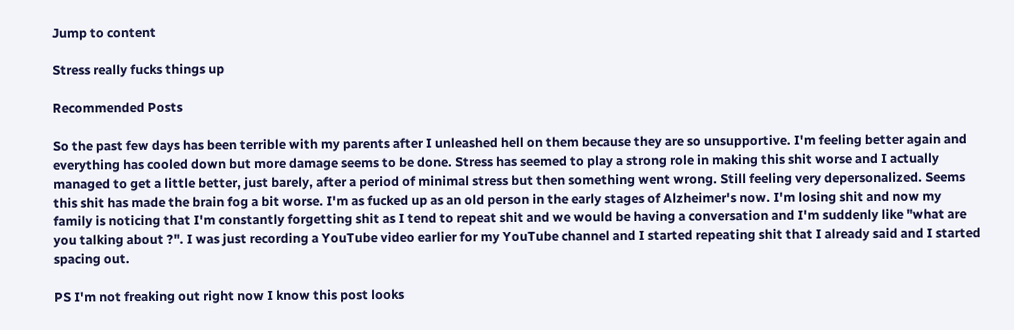Jump to content

Stress really fucks things up

Recommended Posts

So the past few days has been terrible with my parents after I unleashed hell on them because they are so unsupportive. I'm feeling better again and everything has cooled down but more damage seems to be done. Stress has seemed to play a strong role in making this shit worse and I actually managed to get a little better, just barely, after a period of minimal stress but then something went wrong. Still feeling very depersonalized. Seems this shit has made the brain fog a bit worse. I'm as fucked up as an old person in the early stages of Alzheimer's now. I'm losing shit and now my family is noticing that I'm constantly forgetting shit as I tend to repeat shit and we would be having a conversation and I'm suddenly like "what are you talking about ?". I was just recording a YouTube video earlier for my YouTube channel and I started repeating shit that I already said and I started spacing out.

PS I'm not freaking out right now I know this post looks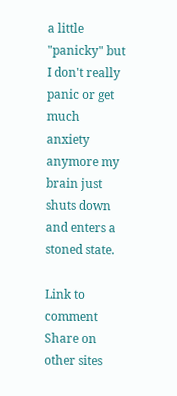a little "panicky" but I don't really panic or get much anxiety anymore my brain just shuts down and enters a stoned state.

Link to comment
Share on other sites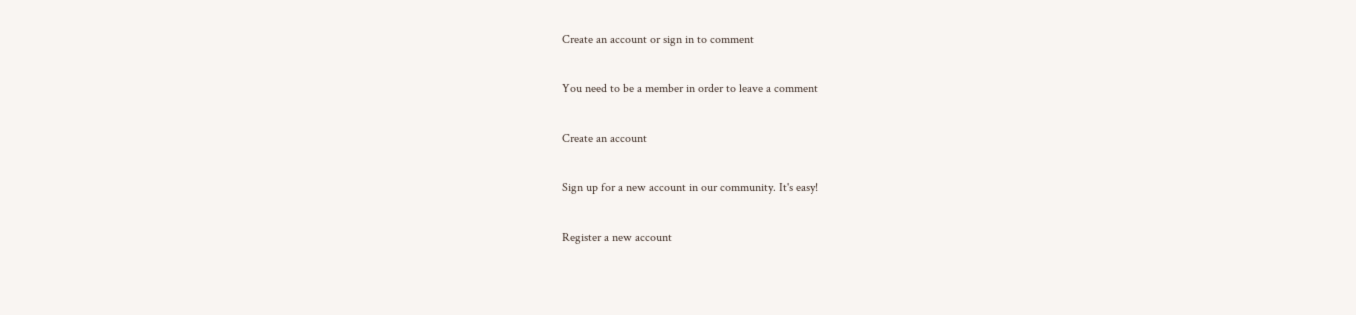Create an account or sign in to comment

You need to be a member in order to leave a comment

Create an account

Sign up for a new account in our community. It's easy!

Register a new account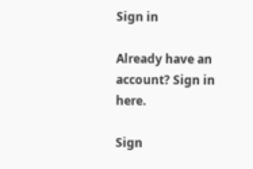Sign in

Already have an account? Sign in here.

Sign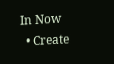In Now
  • Create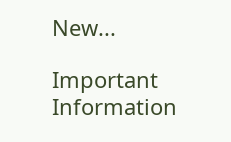New...

Important Information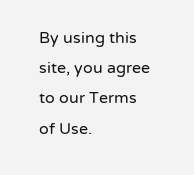By using this site, you agree to our Terms of Use.